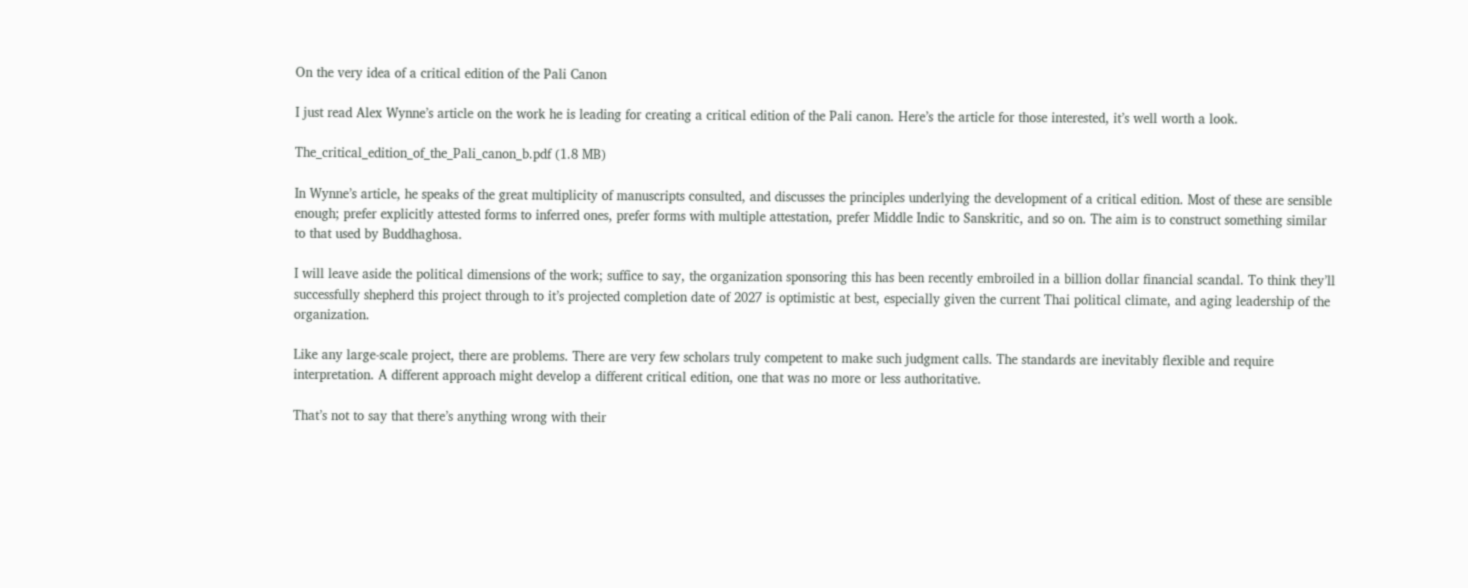On the very idea of a critical edition of the Pali Canon

I just read Alex Wynne’s article on the work he is leading for creating a critical edition of the Pali canon. Here’s the article for those interested, it’s well worth a look.

The_critical_edition_of_the_Pali_canon_b.pdf (1.8 MB)

In Wynne’s article, he speaks of the great multiplicity of manuscripts consulted, and discusses the principles underlying the development of a critical edition. Most of these are sensible enough; prefer explicitly attested forms to inferred ones, prefer forms with multiple attestation, prefer Middle Indic to Sanskritic, and so on. The aim is to construct something similar to that used by Buddhaghosa.

I will leave aside the political dimensions of the work; suffice to say, the organization sponsoring this has been recently embroiled in a billion dollar financial scandal. To think they’ll successfully shepherd this project through to it’s projected completion date of 2027 is optimistic at best, especially given the current Thai political climate, and aging leadership of the organization.

Like any large-scale project, there are problems. There are very few scholars truly competent to make such judgment calls. The standards are inevitably flexible and require interpretation. A different approach might develop a different critical edition, one that was no more or less authoritative.

That’s not to say that there’s anything wrong with their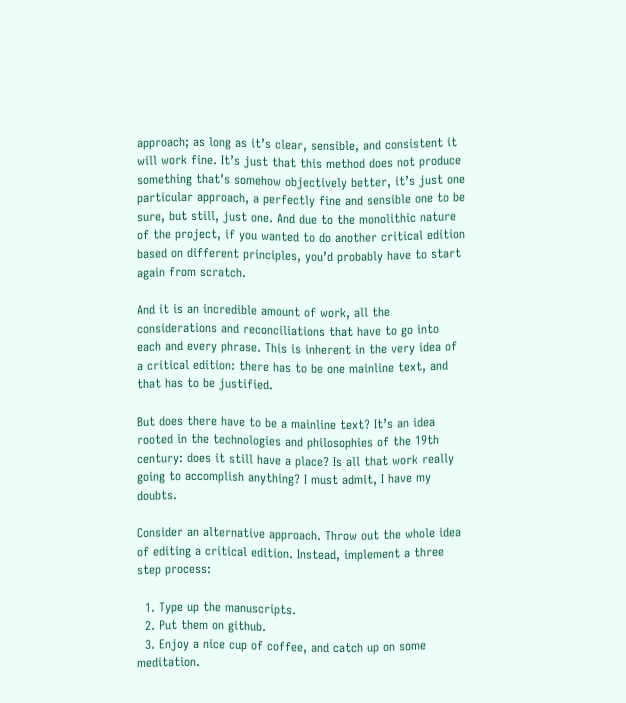approach; as long as it’s clear, sensible, and consistent it will work fine. It’s just that this method does not produce something that’s somehow objectively better, it’s just one particular approach, a perfectly fine and sensible one to be sure, but still, just one. And due to the monolithic nature of the project, if you wanted to do another critical edition based on different principles, you’d probably have to start again from scratch.

And it is an incredible amount of work, all the considerations and reconciliations that have to go into each and every phrase. This is inherent in the very idea of a critical edition: there has to be one mainline text, and that has to be justified.

But does there have to be a mainline text? It’s an idea rooted in the technologies and philosophies of the 19th century: does it still have a place? Is all that work really going to accomplish anything? I must admit, I have my doubts.

Consider an alternative approach. Throw out the whole idea of editing a critical edition. Instead, implement a three step process:

  1. Type up the manuscripts.
  2. Put them on github.
  3. Enjoy a nice cup of coffee, and catch up on some meditation.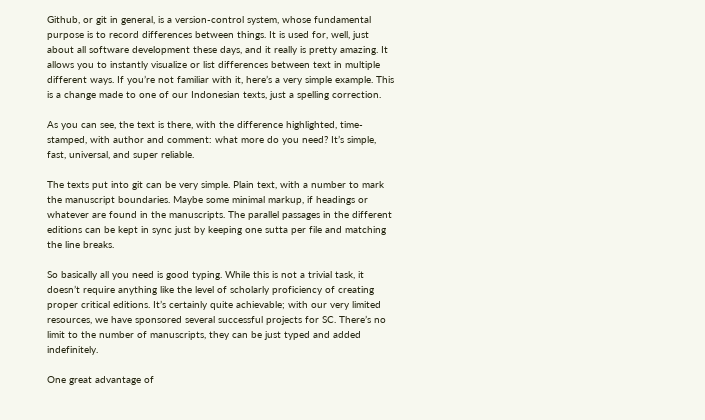Github, or git in general, is a version-control system, whose fundamental purpose is to record differences between things. It is used for, well, just about all software development these days, and it really is pretty amazing. It allows you to instantly visualize or list differences between text in multiple different ways. If you’re not familiar with it, here’s a very simple example. This is a change made to one of our Indonesian texts, just a spelling correction.

As you can see, the text is there, with the difference highlighted, time-stamped, with author and comment: what more do you need? It’s simple, fast, universal, and super reliable.

The texts put into git can be very simple. Plain text, with a number to mark the manuscript boundaries. Maybe some minimal markup, if headings or whatever are found in the manuscripts. The parallel passages in the different editions can be kept in sync just by keeping one sutta per file and matching the line breaks.

So basically all you need is good typing. While this is not a trivial task, it doesn’t require anything like the level of scholarly proficiency of creating proper critical editions. It’s certainly quite achievable; with our very limited resources, we have sponsored several successful projects for SC. There’s no limit to the number of manuscripts, they can be just typed and added indefinitely.

One great advantage of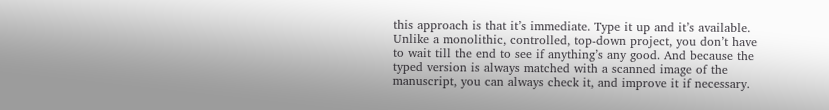this approach is that it’s immediate. Type it up and it’s available. Unlike a monolithic, controlled, top-down project, you don’t have to wait till the end to see if anything’s any good. And because the typed version is always matched with a scanned image of the manuscript, you can always check it, and improve it if necessary.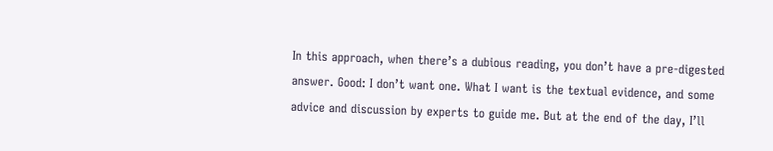In this approach, when there’s a dubious reading, you don’t have a pre-digested answer. Good: I don’t want one. What I want is the textual evidence, and some advice and discussion by experts to guide me. But at the end of the day, I’ll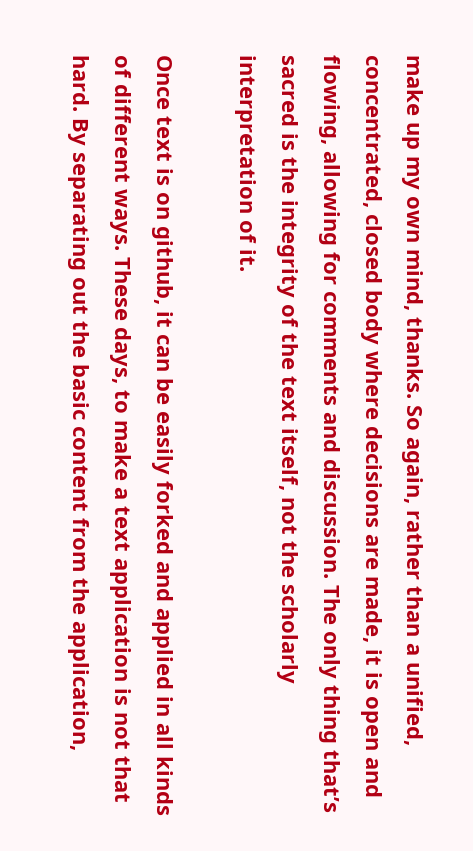make up my own mind, thanks. So again, rather than a unified, concentrated, closed body where decisions are made, it is open and flowing, allowing for comments and discussion. The only thing that’s sacred is the integrity of the text itself, not the scholarly interpretation of it.

Once text is on github, it can be easily forked and applied in all kinds of different ways. These days, to make a text application is not that hard. By separating out the basic content from the application,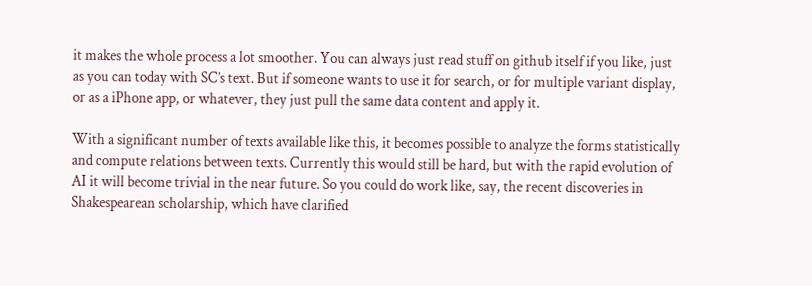it makes the whole process a lot smoother. You can always just read stuff on github itself if you like, just as you can today with SC’s text. But if someone wants to use it for search, or for multiple variant display, or as a iPhone app, or whatever, they just pull the same data content and apply it.

With a significant number of texts available like this, it becomes possible to analyze the forms statistically and compute relations between texts. Currently this would still be hard, but with the rapid evolution of AI it will become trivial in the near future. So you could do work like, say, the recent discoveries in Shakespearean scholarship, which have clarified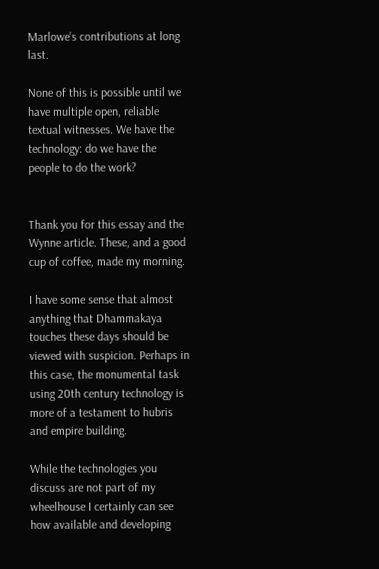Marlowe’s contributions at long last.

None of this is possible until we have multiple open, reliable textual witnesses. We have the technology: do we have the people to do the work?


Thank you for this essay and the Wynne article. These, and a good cup of coffee, made my morning.

I have some sense that almost anything that Dhammakaya touches these days should be viewed with suspicion. Perhaps in this case, the monumental task using 20th century technology is more of a testament to hubris and empire building.

While the technologies you discuss are not part of my wheelhouse I certainly can see how available and developing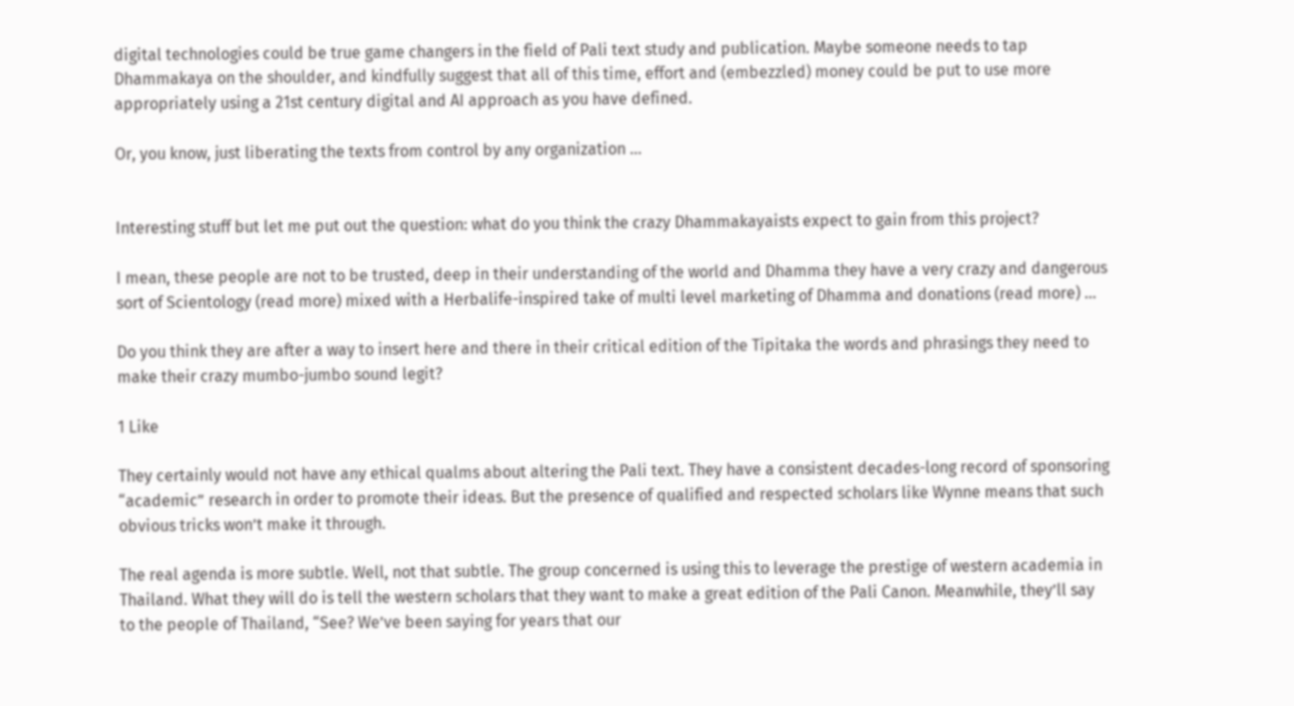digital technologies could be true game changers in the field of Pali text study and publication. Maybe someone needs to tap Dhammakaya on the shoulder, and kindfully suggest that all of this time, effort and (embezzled) money could be put to use more appropriately using a 21st century digital and AI approach as you have defined.

Or, you know, just liberating the texts from control by any organization …


Interesting stuff but let me put out the question: what do you think the crazy Dhammakayaists expect to gain from this project?

I mean, these people are not to be trusted, deep in their understanding of the world and Dhamma they have a very crazy and dangerous sort of Scientology (read more) mixed with a Herbalife-inspired take of multi level marketing of Dhamma and donations (read more) …

Do you think they are after a way to insert here and there in their critical edition of the Tipitaka the words and phrasings they need to make their crazy mumbo-jumbo sound legit?

1 Like

They certainly would not have any ethical qualms about altering the Pali text. They have a consistent decades-long record of sponsoring “academic” research in order to promote their ideas. But the presence of qualified and respected scholars like Wynne means that such obvious tricks won’t make it through.

The real agenda is more subtle. Well, not that subtle. The group concerned is using this to leverage the prestige of western academia in Thailand. What they will do is tell the western scholars that they want to make a great edition of the Pali Canon. Meanwhile, they’ll say to the people of Thailand, “See? We’ve been saying for years that our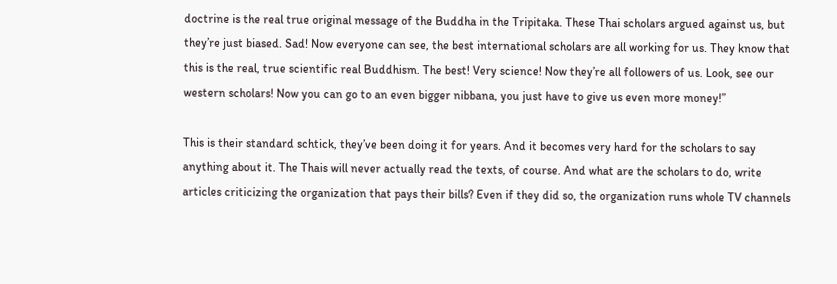doctrine is the real true original message of the Buddha in the Tripitaka. These Thai scholars argued against us, but they’re just biased. Sad! Now everyone can see, the best international scholars are all working for us. They know that this is the real, true scientific real Buddhism. The best! Very science! Now they’re all followers of us. Look, see our western scholars! Now you can go to an even bigger nibbana, you just have to give us even more money!”

This is their standard schtick, they’ve been doing it for years. And it becomes very hard for the scholars to say anything about it. The Thais will never actually read the texts, of course. And what are the scholars to do, write articles criticizing the organization that pays their bills? Even if they did so, the organization runs whole TV channels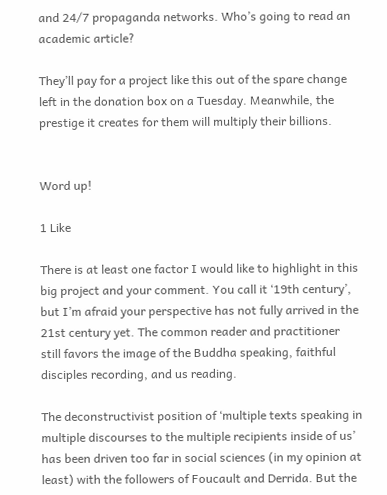and 24/7 propaganda networks. Who’s going to read an academic article?

They’ll pay for a project like this out of the spare change left in the donation box on a Tuesday. Meanwhile, the prestige it creates for them will multiply their billions.


Word up!

1 Like

There is at least one factor I would like to highlight in this big project and your comment. You call it ‘19th century’, but I’m afraid your perspective has not fully arrived in the 21st century yet. The common reader and practitioner still favors the image of the Buddha speaking, faithful disciples recording, and us reading.

The deconstructivist position of ‘multiple texts speaking in multiple discourses to the multiple recipients inside of us’ has been driven too far in social sciences (in my opinion at least) with the followers of Foucault and Derrida. But the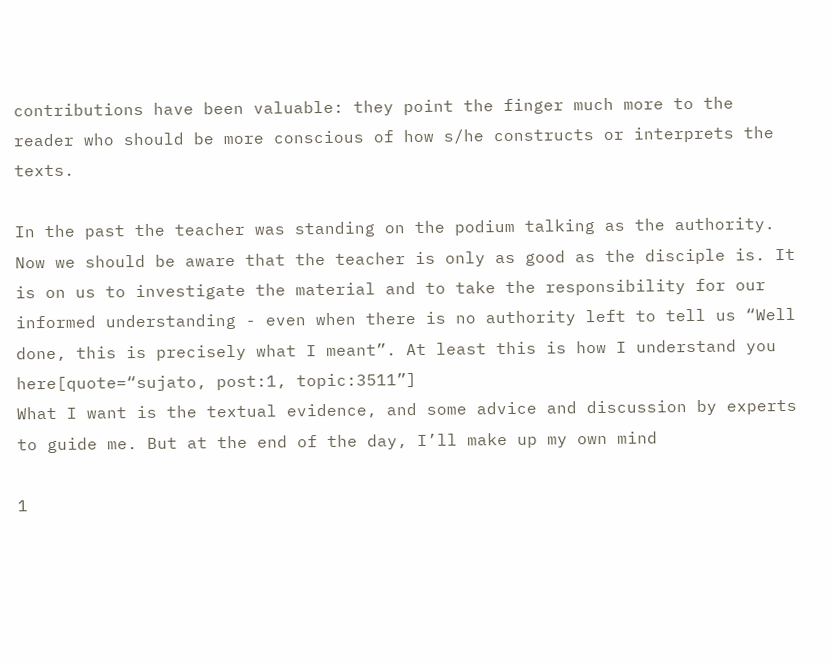contributions have been valuable: they point the finger much more to the reader who should be more conscious of how s/he constructs or interprets the texts.

In the past the teacher was standing on the podium talking as the authority. Now we should be aware that the teacher is only as good as the disciple is. It is on us to investigate the material and to take the responsibility for our informed understanding - even when there is no authority left to tell us “Well done, this is precisely what I meant”. At least this is how I understand you here[quote=“sujato, post:1, topic:3511”]
What I want is the textual evidence, and some advice and discussion by experts to guide me. But at the end of the day, I’ll make up my own mind

1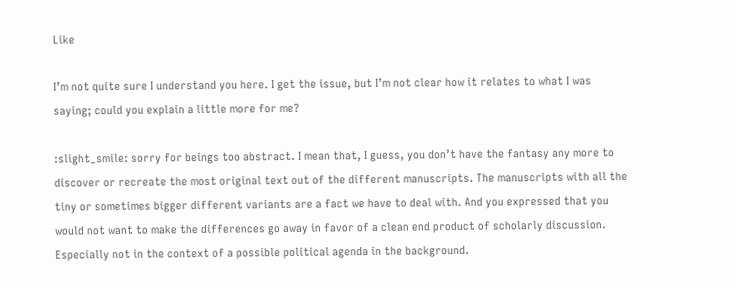Like

I’m not quite sure I understand you here. I get the issue, but I’m not clear how it relates to what I was saying; could you explain a little more for me?

:slight_smile: sorry for beings too abstract. I mean that, I guess, you don’t have the fantasy any more to discover or recreate the most original text out of the different manuscripts. The manuscripts with all the tiny or sometimes bigger different variants are a fact we have to deal with. And you expressed that you would not want to make the differences go away in favor of a clean end product of scholarly discussion. Especially not in the context of a possible political agenda in the background.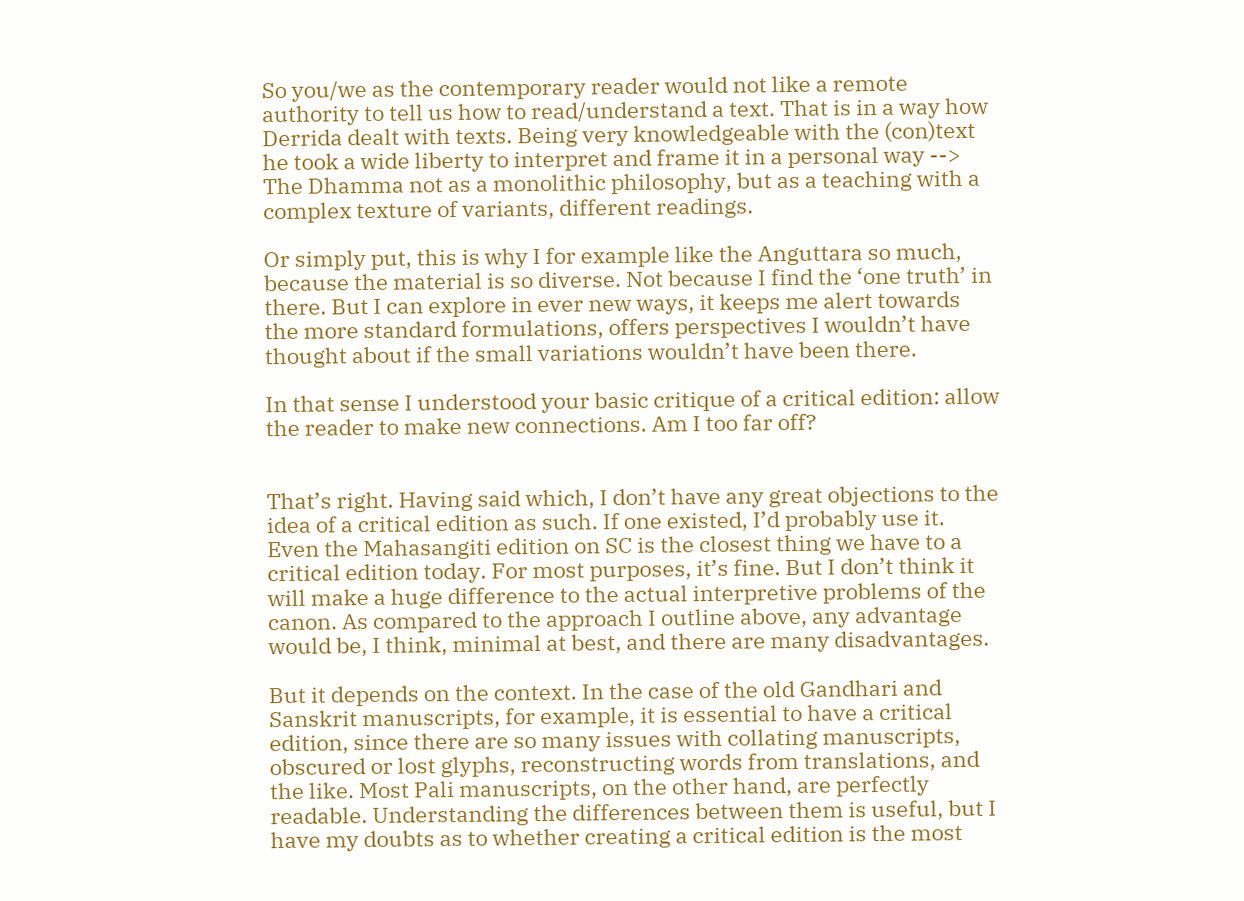So you/we as the contemporary reader would not like a remote authority to tell us how to read/understand a text. That is in a way how Derrida dealt with texts. Being very knowledgeable with the (con)text he took a wide liberty to interpret and frame it in a personal way --> The Dhamma not as a monolithic philosophy, but as a teaching with a complex texture of variants, different readings.

Or simply put, this is why I for example like the Anguttara so much, because the material is so diverse. Not because I find the ‘one truth’ in there. But I can explore in ever new ways, it keeps me alert towards the more standard formulations, offers perspectives I wouldn’t have thought about if the small variations wouldn’t have been there.

In that sense I understood your basic critique of a critical edition: allow the reader to make new connections. Am I too far off?


That’s right. Having said which, I don’t have any great objections to the idea of a critical edition as such. If one existed, I’d probably use it. Even the Mahasangiti edition on SC is the closest thing we have to a critical edition today. For most purposes, it’s fine. But I don’t think it will make a huge difference to the actual interpretive problems of the canon. As compared to the approach I outline above, any advantage would be, I think, minimal at best, and there are many disadvantages.

But it depends on the context. In the case of the old Gandhari and Sanskrit manuscripts, for example, it is essential to have a critical edition, since there are so many issues with collating manuscripts, obscured or lost glyphs, reconstructing words from translations, and the like. Most Pali manuscripts, on the other hand, are perfectly readable. Understanding the differences between them is useful, but I have my doubts as to whether creating a critical edition is the most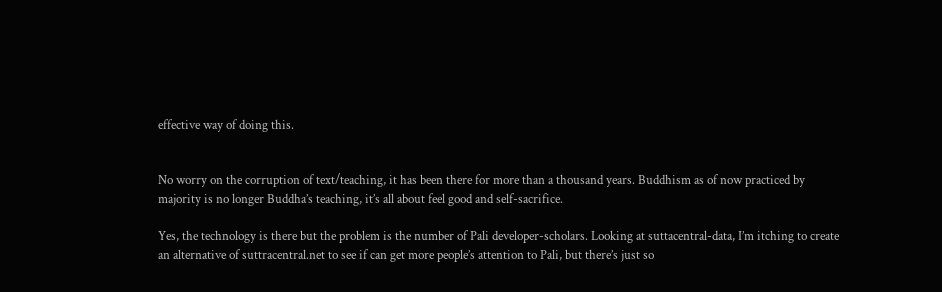effective way of doing this.


No worry on the corruption of text/teaching, it has been there for more than a thousand years. Buddhism as of now practiced by majority is no longer Buddha’s teaching, it’s all about feel good and self-sacrifice.

Yes, the technology is there but the problem is the number of Pali developer-scholars. Looking at suttacentral-data, I’m itching to create an alternative of suttracentral.net to see if can get more people’s attention to Pali, but there’s just so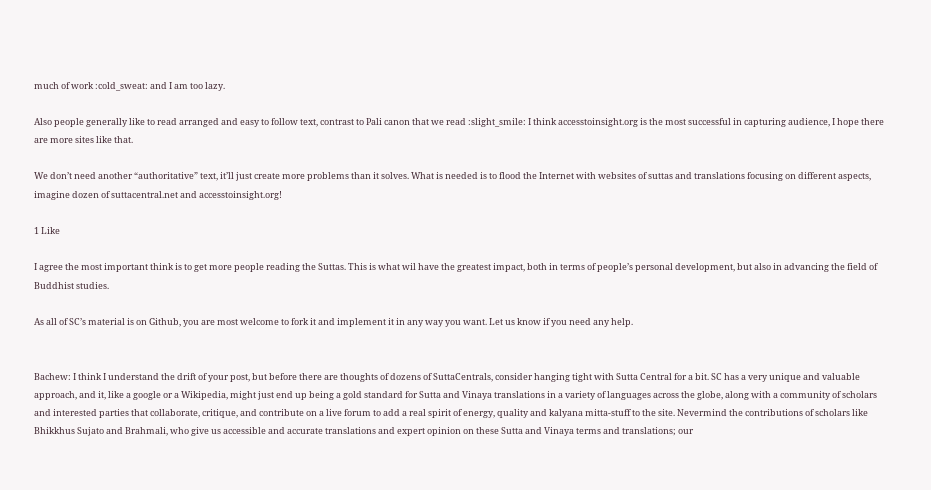much of work :cold_sweat: and I am too lazy.

Also people generally like to read arranged and easy to follow text, contrast to Pali canon that we read :slight_smile: I think accesstoinsight.org is the most successful in capturing audience, I hope there are more sites like that.

We don’t need another “authoritative” text, it’ll just create more problems than it solves. What is needed is to flood the Internet with websites of suttas and translations focusing on different aspects, imagine dozen of suttacentral.net and accesstoinsight.org!

1 Like

I agree the most important think is to get more people reading the Suttas. This is what wil have the greatest impact, both in terms of people’s personal development, but also in advancing the field of Buddhist studies.

As all of SC’s material is on Github, you are most welcome to fork it and implement it in any way you want. Let us know if you need any help.


Bachew: I think I understand the drift of your post, but before there are thoughts of dozens of SuttaCentrals, consider hanging tight with Sutta Central for a bit. SC has a very unique and valuable approach, and it, like a google or a Wikipedia, might just end up being a gold standard for Sutta and Vinaya translations in a variety of languages across the globe, along with a community of scholars and interested parties that collaborate, critique, and contribute on a live forum to add a real spirit of energy, quality and kalyana mitta-stuff to the site. Nevermind the contributions of scholars like Bhikkhus Sujato and Brahmali, who give us accessible and accurate translations and expert opinion on these Sutta and Vinaya terms and translations; our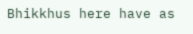Bhikkhus here have as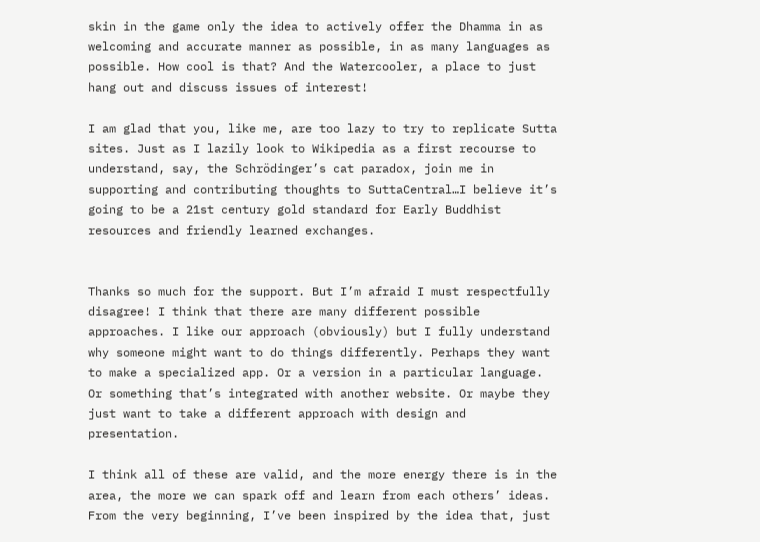skin in the game only the idea to actively offer the Dhamma in as welcoming and accurate manner as possible, in as many languages as possible. How cool is that? And the Watercooler, a place to just hang out and discuss issues of interest!

I am glad that you, like me, are too lazy to try to replicate Sutta sites. Just as I lazily look to Wikipedia as a first recourse to understand, say, the Schrödinger’s cat paradox, join me in supporting and contributing thoughts to SuttaCentral…I believe it’s going to be a 21st century gold standard for Early Buddhist resources and friendly learned exchanges.


Thanks so much for the support. But I’m afraid I must respectfully disagree! I think that there are many different possible approaches. I like our approach (obviously) but I fully understand why someone might want to do things differently. Perhaps they want to make a specialized app. Or a version in a particular language. Or something that’s integrated with another website. Or maybe they just want to take a different approach with design and presentation.

I think all of these are valid, and the more energy there is in the area, the more we can spark off and learn from each others’ ideas. From the very beginning, I’ve been inspired by the idea that, just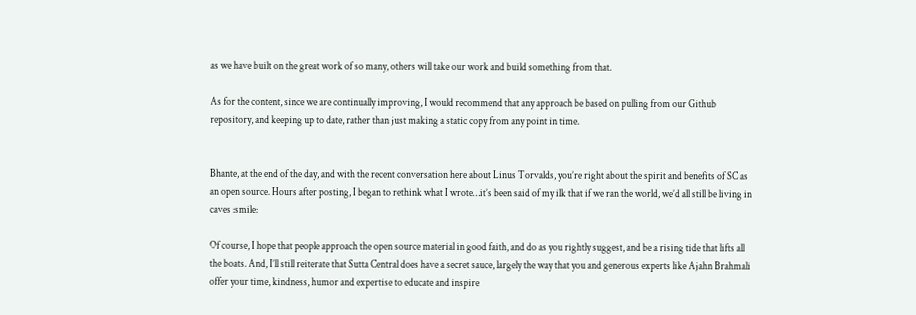as we have built on the great work of so many, others will take our work and build something from that.

As for the content, since we are continually improving, I would recommend that any approach be based on pulling from our Github repository, and keeping up to date, rather than just making a static copy from any point in time.


Bhante, at the end of the day, and with the recent conversation here about Linus Torvalds, you’re right about the spirit and benefits of SC as an open source. Hours after posting, I began to rethink what I wrote…it’s been said of my ilk that if we ran the world, we’d all still be living in caves :smile:

Of course, I hope that people approach the open source material in good faith, and do as you rightly suggest, and be a rising tide that lifts all the boats. And, I’ll still reiterate that Sutta Central does have a secret sauce, largely the way that you and generous experts like Ajahn Brahmali offer your time, kindness, humor and expertise to educate and inspire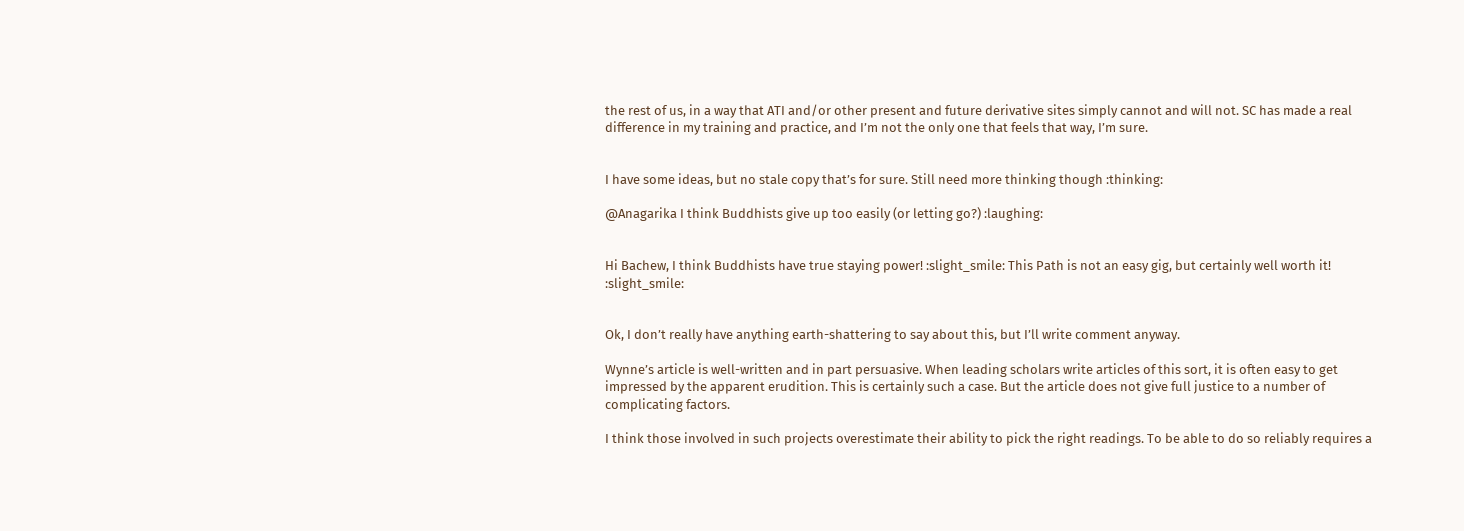the rest of us, in a way that ATI and/or other present and future derivative sites simply cannot and will not. SC has made a real difference in my training and practice, and I’m not the only one that feels that way, I’m sure.


I have some ideas, but no stale copy that’s for sure. Still need more thinking though :thinking:

@Anagarika I think Buddhists give up too easily (or letting go?) :laughing:


Hi Bachew, I think Buddhists have true staying power! :slight_smile: This Path is not an easy gig, but certainly well worth it! :slight_smile:


Ok, I don’t really have anything earth-shattering to say about this, but I’ll write comment anyway.

Wynne’s article is well-written and in part persuasive. When leading scholars write articles of this sort, it is often easy to get impressed by the apparent erudition. This is certainly such a case. But the article does not give full justice to a number of complicating factors.

I think those involved in such projects overestimate their ability to pick the right readings. To be able to do so reliably requires a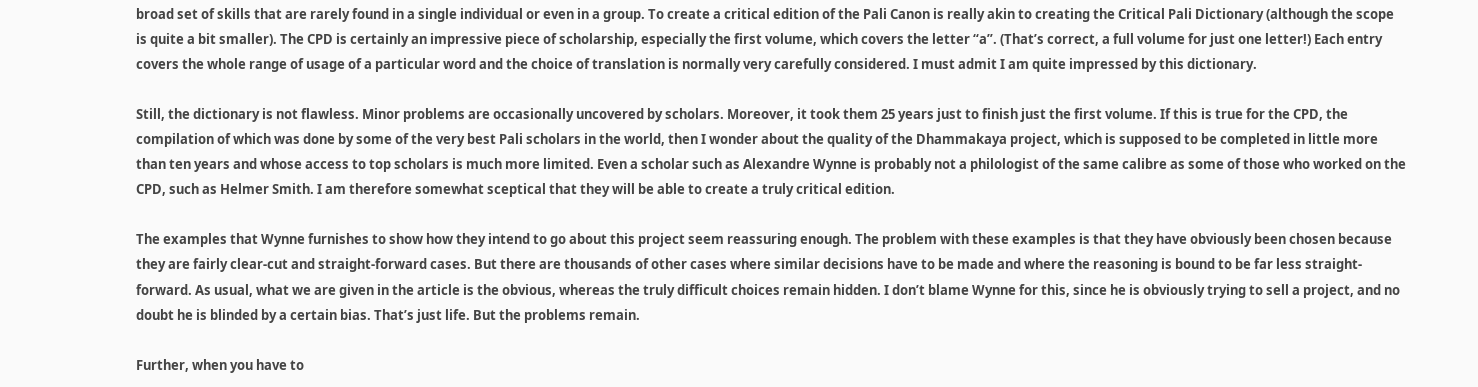broad set of skills that are rarely found in a single individual or even in a group. To create a critical edition of the Pali Canon is really akin to creating the Critical Pali Dictionary (although the scope is quite a bit smaller). The CPD is certainly an impressive piece of scholarship, especially the first volume, which covers the letter “a”. (That’s correct, a full volume for just one letter!) Each entry covers the whole range of usage of a particular word and the choice of translation is normally very carefully considered. I must admit I am quite impressed by this dictionary.

Still, the dictionary is not flawless. Minor problems are occasionally uncovered by scholars. Moreover, it took them 25 years just to finish just the first volume. If this is true for the CPD, the compilation of which was done by some of the very best Pali scholars in the world, then I wonder about the quality of the Dhammakaya project, which is supposed to be completed in little more than ten years and whose access to top scholars is much more limited. Even a scholar such as Alexandre Wynne is probably not a philologist of the same calibre as some of those who worked on the CPD, such as Helmer Smith. I am therefore somewhat sceptical that they will be able to create a truly critical edition.

The examples that Wynne furnishes to show how they intend to go about this project seem reassuring enough. The problem with these examples is that they have obviously been chosen because they are fairly clear-cut and straight-forward cases. But there are thousands of other cases where similar decisions have to be made and where the reasoning is bound to be far less straight-forward. As usual, what we are given in the article is the obvious, whereas the truly difficult choices remain hidden. I don’t blame Wynne for this, since he is obviously trying to sell a project, and no doubt he is blinded by a certain bias. That’s just life. But the problems remain.

Further, when you have to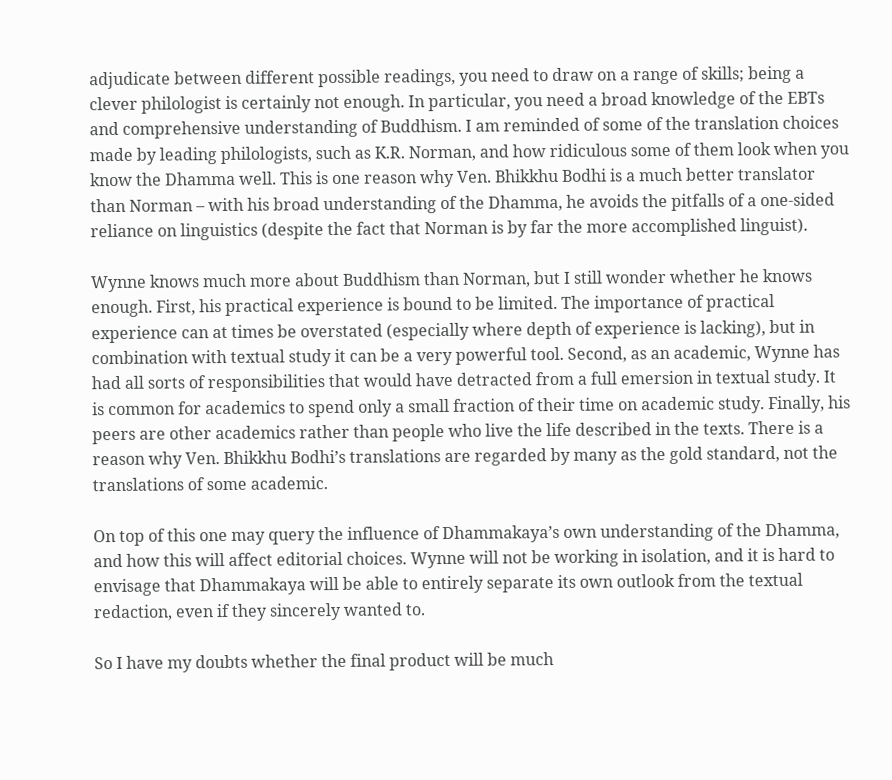adjudicate between different possible readings, you need to draw on a range of skills; being a clever philologist is certainly not enough. In particular, you need a broad knowledge of the EBTs and comprehensive understanding of Buddhism. I am reminded of some of the translation choices made by leading philologists, such as K.R. Norman, and how ridiculous some of them look when you know the Dhamma well. This is one reason why Ven. Bhikkhu Bodhi is a much better translator than Norman – with his broad understanding of the Dhamma, he avoids the pitfalls of a one-sided reliance on linguistics (despite the fact that Norman is by far the more accomplished linguist).

Wynne knows much more about Buddhism than Norman, but I still wonder whether he knows enough. First, his practical experience is bound to be limited. The importance of practical experience can at times be overstated (especially where depth of experience is lacking), but in combination with textual study it can be a very powerful tool. Second, as an academic, Wynne has had all sorts of responsibilities that would have detracted from a full emersion in textual study. It is common for academics to spend only a small fraction of their time on academic study. Finally, his peers are other academics rather than people who live the life described in the texts. There is a reason why Ven. Bhikkhu Bodhi’s translations are regarded by many as the gold standard, not the translations of some academic.

On top of this one may query the influence of Dhammakaya’s own understanding of the Dhamma, and how this will affect editorial choices. Wynne will not be working in isolation, and it is hard to envisage that Dhammakaya will be able to entirely separate its own outlook from the textual redaction, even if they sincerely wanted to.

So I have my doubts whether the final product will be much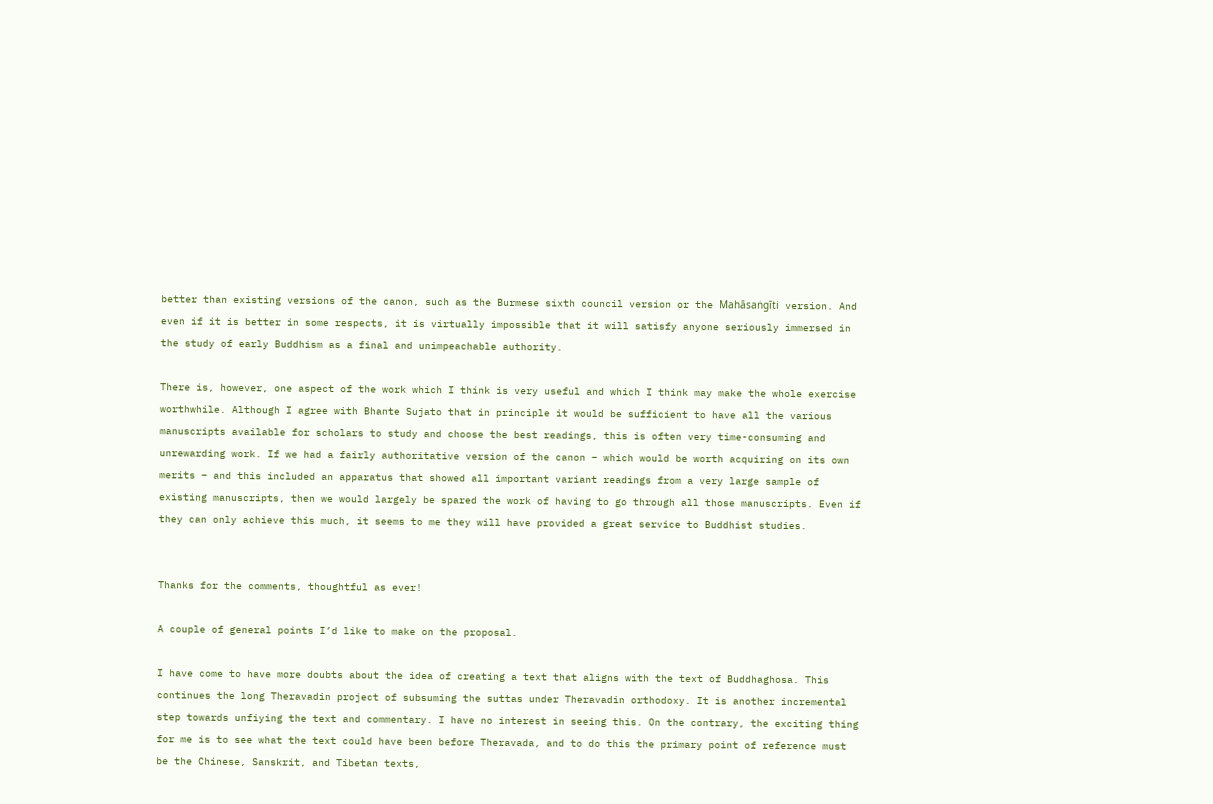better than existing versions of the canon, such as the Burmese sixth council version or the Mahāsaṅgīti version. And even if it is better in some respects, it is virtually impossible that it will satisfy anyone seriously immersed in the study of early Buddhism as a final and unimpeachable authority.

There is, however, one aspect of the work which I think is very useful and which I think may make the whole exercise worthwhile. Although I agree with Bhante Sujato that in principle it would be sufficient to have all the various manuscripts available for scholars to study and choose the best readings, this is often very time-consuming and unrewarding work. If we had a fairly authoritative version of the canon – which would be worth acquiring on its own merits – and this included an apparatus that showed all important variant readings from a very large sample of existing manuscripts, then we would largely be spared the work of having to go through all those manuscripts. Even if they can only achieve this much, it seems to me they will have provided a great service to Buddhist studies.


Thanks for the comments, thoughtful as ever!

A couple of general points I’d like to make on the proposal.

I have come to have more doubts about the idea of creating a text that aligns with the text of Buddhaghosa. This continues the long Theravadin project of subsuming the suttas under Theravadin orthodoxy. It is another incremental step towards unfiying the text and commentary. I have no interest in seeing this. On the contrary, the exciting thing for me is to see what the text could have been before Theravada, and to do this the primary point of reference must be the Chinese, Sanskrit, and Tibetan texts,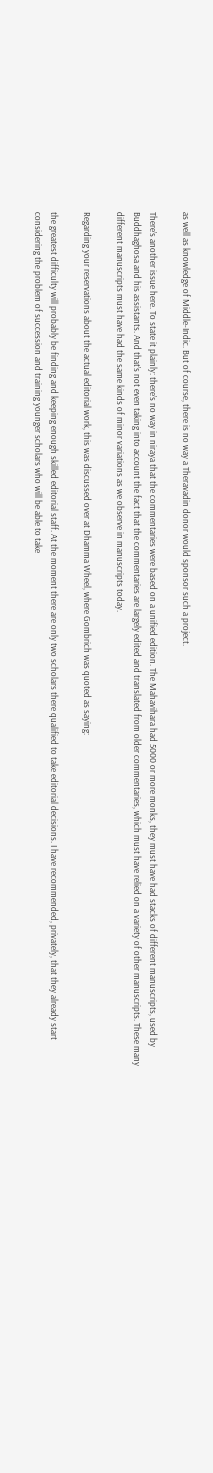as well as knowledge of Middle-Indic. But of course, there is no way a Theravadin donor would sponsor such a project.

There’s another issue here. To state it plainly: there’s no way in niraya that the commentaries were based on a unified edition. The Mahavihara had 5000 or more monks, they must have had stacks of different manuscripts, used by Buddhaghosa and his assistants. And that’s not even taking into account the fact that the commentaries are largely edited and translated from older commentaries, which must have relied on a variety of other manuscripts. These many different manuscripts must have had the same kinds of minor variations as we observe in manuscripts today.

Regarding your reservations about the actual editorial work, this was discussed over at Dhamma Wheel, where Gombrich was quoted as saying:

the greatest difficulty will probably be finding and keeping enough skilled editorial staff. At the moment there are only two scholars there qualified to take editorial decisions. I have recommended, privately, that they already start considering the problem of succession and training younger scholars who will be able to take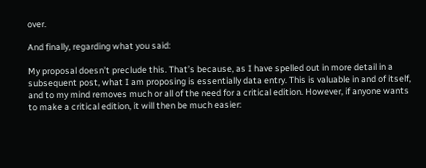over.

And finally, regarding what you said:

My proposal doesn’t preclude this. That’s because, as I have spelled out in more detail in a subsequent post, what I am proposing is essentially data entry. This is valuable in and of itself, and to my mind removes much or all of the need for a critical edition. However, if anyone wants to make a critical edition, it will then be much easier: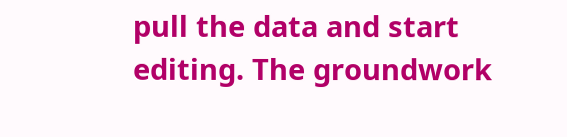pull the data and start editing. The groundwork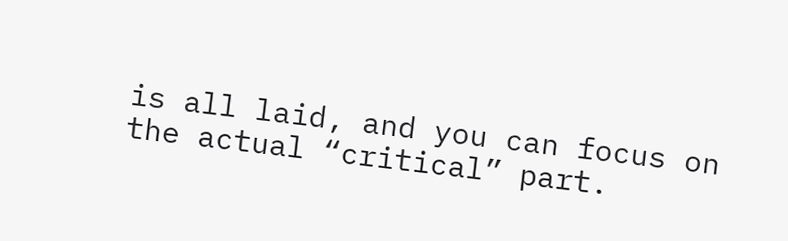is all laid, and you can focus on the actual “critical” part.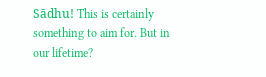Sādhu! This is certainly something to aim for. But in our lifetime?